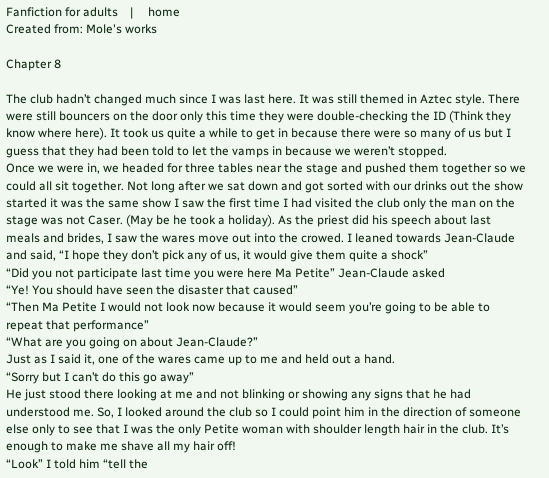Fanfiction for adults    |     home
Created from: Mole's works

Chapter 8

The club hadn’t changed much since I was last here. It was still themed in Aztec style. There were still bouncers on the door only this time they were double-checking the ID (Think they know where here). It took us quite a while to get in because there were so many of us but I guess that they had been told to let the vamps in because we weren’t stopped.
Once we were in, we headed for three tables near the stage and pushed them together so we could all sit together. Not long after we sat down and got sorted with our drinks out the show started it was the same show I saw the first time I had visited the club only the man on the stage was not Caser. (May be he took a holiday). As the priest did his speech about last meals and brides, I saw the wares move out into the crowed. I leaned towards Jean-Claude and said, “I hope they don’t pick any of us, it would give them quite a shock”
“Did you not participate last time you were here Ma Petite” Jean-Claude asked
“Ye! You should have seen the disaster that caused”
“Then Ma Petite I would not look now because it would seem you’re going to be able to repeat that performance”
“What are you going on about Jean-Claude?”
Just as I said it, one of the wares came up to me and held out a hand.
“Sorry but I can’t do this go away”
He just stood there looking at me and not blinking or showing any signs that he had understood me. So, I looked around the club so I could point him in the direction of someone else only to see that I was the only Petite woman with shoulder length hair in the club. It’s enough to make me shave all my hair off!
“Look” I told him “tell the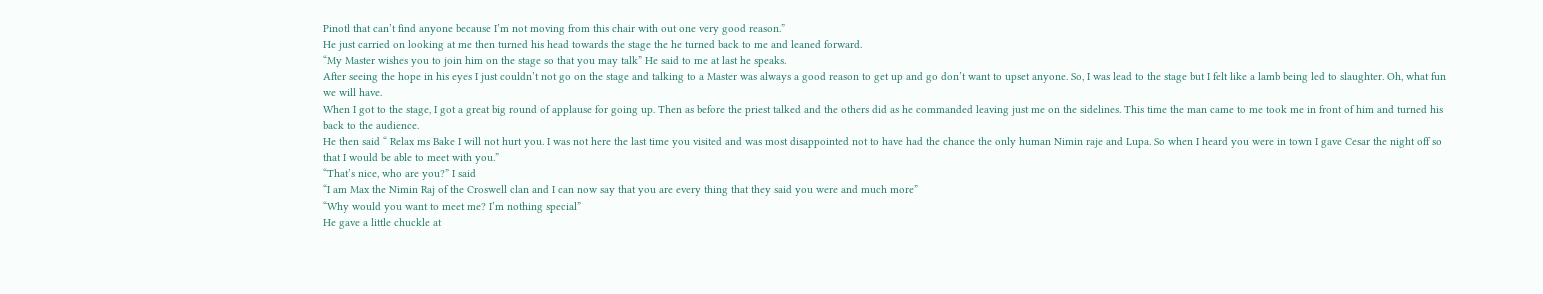Pinotl that can’t find anyone because I’m not moving from this chair with out one very good reason.”
He just carried on looking at me then turned his head towards the stage the he turned back to me and leaned forward.
“My Master wishes you to join him on the stage so that you may talk” He said to me at last he speaks.
After seeing the hope in his eyes I just couldn’t not go on the stage and talking to a Master was always a good reason to get up and go don’t want to upset anyone. So, I was lead to the stage but I felt like a lamb being led to slaughter. Oh, what fun we will have.
When I got to the stage, I got a great big round of applause for going up. Then as before the priest talked and the others did as he commanded leaving just me on the sidelines. This time the man came to me took me in front of him and turned his back to the audience.
He then said “ Relax ms Bake I will not hurt you. I was not here the last time you visited and was most disappointed not to have had the chance the only human Nimin raje and Lupa. So when I heard you were in town I gave Cesar the night off so that I would be able to meet with you.”
“That’s nice, who are you?” I said
“I am Max the Nimin Raj of the Croswell clan and I can now say that you are every thing that they said you were and much more”
“Why would you want to meet me? I’m nothing special”
He gave a little chuckle at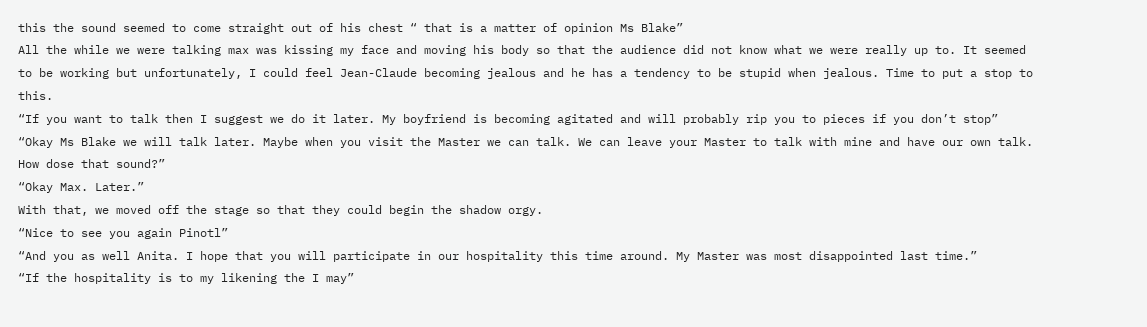this the sound seemed to come straight out of his chest “ that is a matter of opinion Ms Blake”
All the while we were talking max was kissing my face and moving his body so that the audience did not know what we were really up to. It seemed to be working but unfortunately, I could feel Jean-Claude becoming jealous and he has a tendency to be stupid when jealous. Time to put a stop to this.
“If you want to talk then I suggest we do it later. My boyfriend is becoming agitated and will probably rip you to pieces if you don’t stop”
“Okay Ms Blake we will talk later. Maybe when you visit the Master we can talk. We can leave your Master to talk with mine and have our own talk. How dose that sound?”
“Okay Max. Later.”
With that, we moved off the stage so that they could begin the shadow orgy.
“Nice to see you again Pinotl”
“And you as well Anita. I hope that you will participate in our hospitality this time around. My Master was most disappointed last time.”
“If the hospitality is to my likening the I may”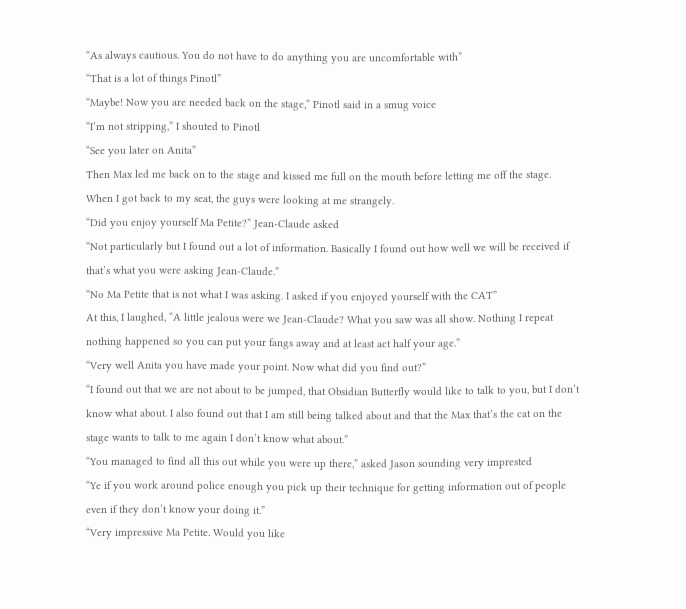“As always cautious. You do not have to do anything you are uncomfortable with”
“That is a lot of things Pinotl”
“Maybe! Now you are needed back on the stage,” Pinotl said in a smug voice
“I’m not stripping,” I shouted to Pinotl
“See you later on Anita”
Then Max led me back on to the stage and kissed me full on the mouth before letting me off the stage.
When I got back to my seat, the guys were looking at me strangely.
“Did you enjoy yourself Ma Petite?” Jean-Claude asked
“Not particularly but I found out a lot of information. Basically I found out how well we will be received if that’s what you were asking Jean-Claude.”
“No Ma Petite that is not what I was asking. I asked if you enjoyed yourself with the CAT”
At this, I laughed, “A little jealous were we Jean-Claude? What you saw was all show. Nothing I repeat nothing happened so you can put your fangs away and at least act half your age.”
“Very well Anita you have made your point. Now what did you find out?”
“I found out that we are not about to be jumped, that Obsidian Butterfly would like to talk to you, but I don’t know what about. I also found out that I am still being talked about and that the Max that’s the cat on the stage wants to talk to me again I don’t know what about.”
“You managed to find all this out while you were up there,” asked Jason sounding very imprested
“Ye if you work around police enough you pick up their technique for getting information out of people even if they don’t know your doing it.”
“Very impressive Ma Petite. Would you like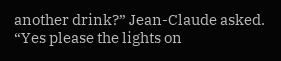another drink?” Jean-Claude asked.
“Yes please the lights on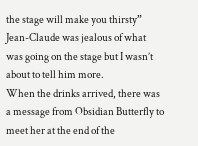the stage will make you thirsty”
Jean-Claude was jealous of what was going on the stage but I wasn’t about to tell him more.
When the drinks arrived, there was a message from Obsidian Butterfly to meet her at the end of the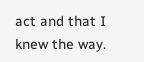act and that I knew the way.